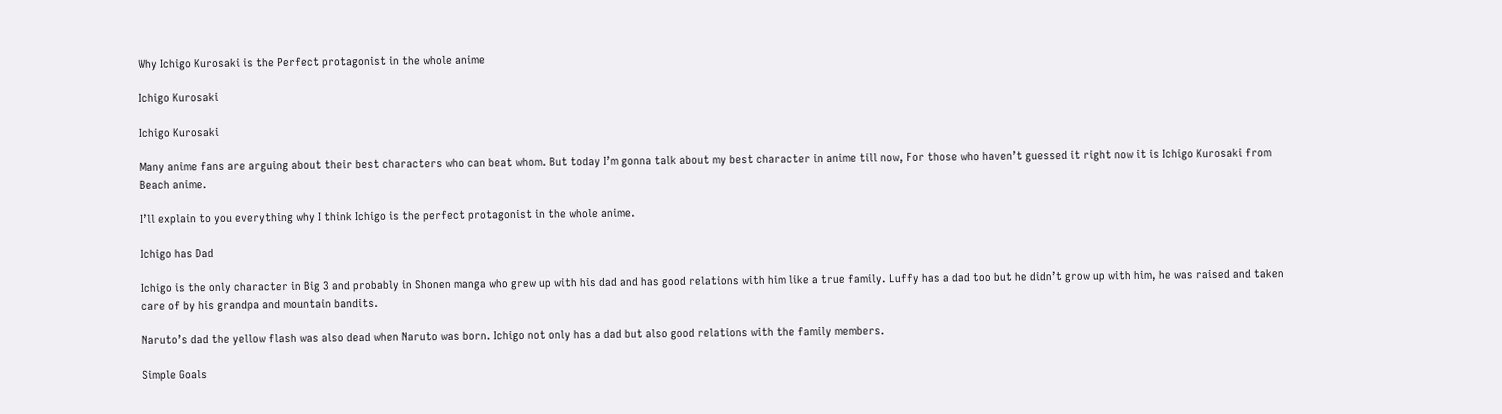Why Ichigo Kurosaki is the Perfect protagonist in the whole anime

Ichigo Kurosaki

Ichigo Kurosaki

Many anime fans are arguing about their best characters who can beat whom. But today I’m gonna talk about my best character in anime till now, For those who haven’t guessed it right now it is Ichigo Kurosaki from Beach anime.

I’ll explain to you everything why I think Ichigo is the perfect protagonist in the whole anime.

Ichigo has Dad

Ichigo is the only character in Big 3 and probably in Shonen manga who grew up with his dad and has good relations with him like a true family. Luffy has a dad too but he didn’t grow up with him, he was raised and taken care of by his grandpa and mountain bandits.

Naruto’s dad the yellow flash was also dead when Naruto was born. Ichigo not only has a dad but also good relations with the family members.

Simple Goals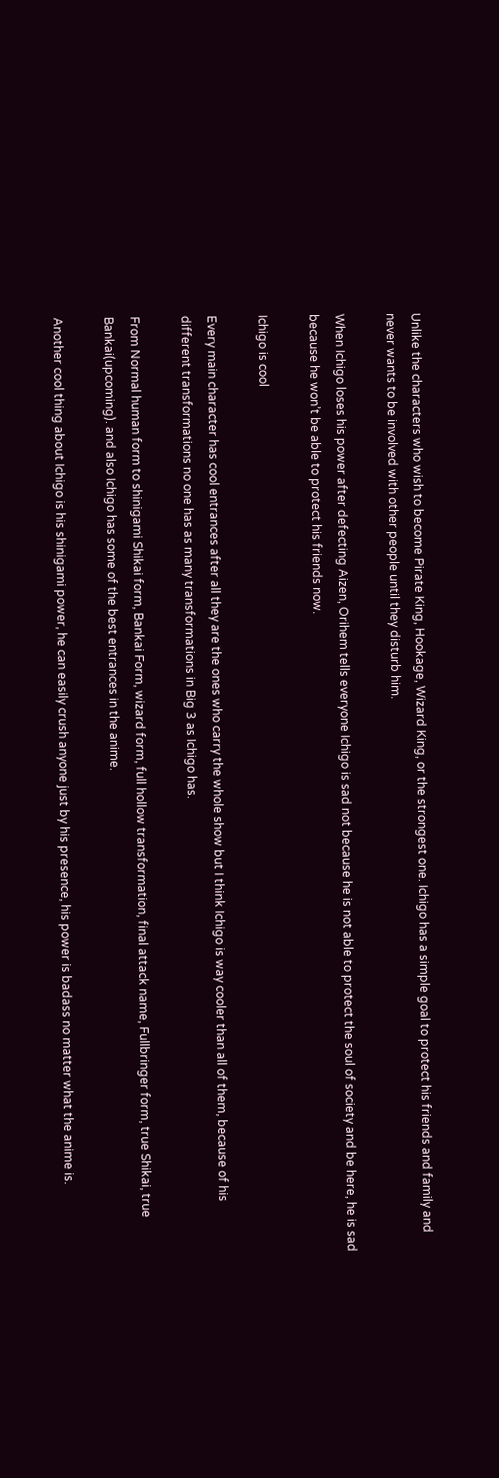Unlike the characters who wish to become Pirate King, Hookage, Wizard King, or the strongest one. Ichigo has a simple goal to protect his friends and family and never wants to be involved with other people until they disturb him.

When Ichigo loses his power after defecting Aizen, Orihem tells everyone Ichigo is sad not because he is not able to protect the soul of society and be here, he is sad because he won’t be able to protect his friends now.

Ichigo is cool

Every main character has cool entrances after all they are the ones who carry the whole show but I think Ichigo is way cooler than all of them, because of his different transformations no one has as many transformations in Big 3 as Ichigo has.

From Normal human form to shinigami Shikai form, Bankai Form, wizard form, full hollow transformation, final attack name, Fullbringer form, true Shikai, true Bankai(upcoming). and also Ichigo has some of the best entrances in the anime.

Another cool thing about Ichigo is his shinigami power, he can easily crush anyone just by his presence, his power is badass no matter what the anime is.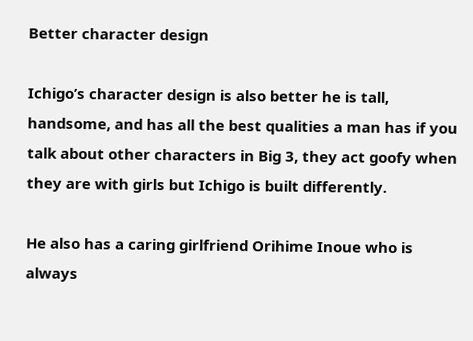Better character design

Ichigo’s character design is also better he is tall, handsome, and has all the best qualities a man has if you talk about other characters in Big 3, they act goofy when they are with girls but Ichigo is built differently.

He also has a caring girlfriend Orihime Inoue who is always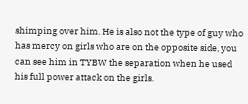shimping over him. He is also not the type of guy who has mercy on girls who are on the opposite side, you can see him in TYBW the separation when he used his full power attack on the girls.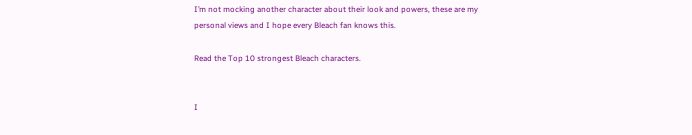I’m not mocking another character about their look and powers, these are my personal views and I hope every Bleach fan knows this.

Read the Top 10 strongest Bleach characters.


I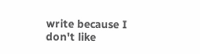write because I don't like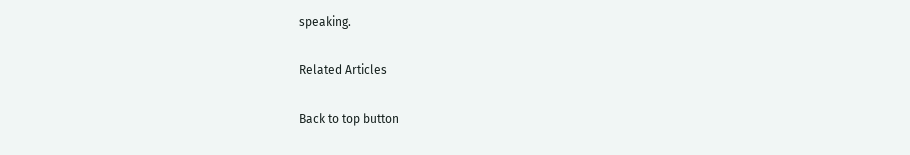speaking.

Related Articles

Back to top button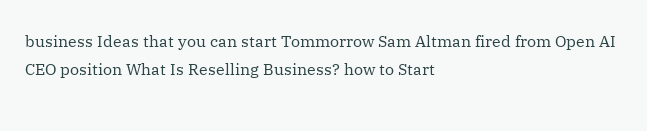business Ideas that you can start Tommorrow Sam Altman fired from Open AI CEO position What Is Reselling Business? how to Start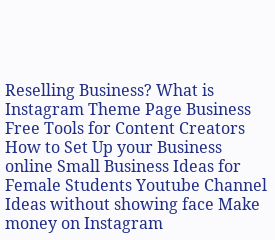Reselling Business? What is Instagram Theme Page Business Free Tools for Content Creators How to Set Up your Business online Small Business Ideas for Female Students Youtube Channel Ideas without showing face Make money on Instagram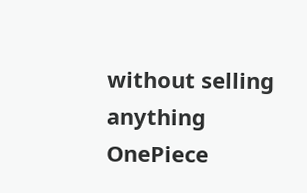without selling anything OnePiece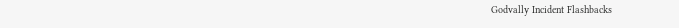Godvally Incident Flashbacks